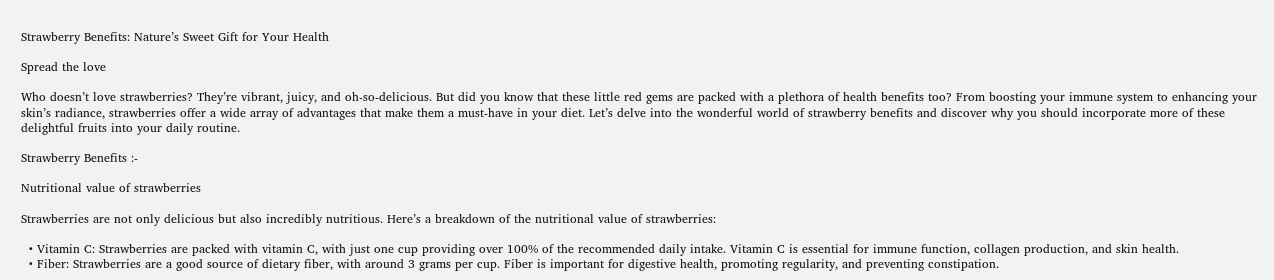Strawberry Benefits: Nature’s Sweet Gift for Your Health

Spread the love

Who doesn’t love strawberries? They’re vibrant, juicy, and oh-so-delicious. But did you know that these little red gems are packed with a plethora of health benefits too? From boosting your immune system to enhancing your skin’s radiance, strawberries offer a wide array of advantages that make them a must-have in your diet. Let’s delve into the wonderful world of strawberry benefits and discover why you should incorporate more of these delightful fruits into your daily routine.

Strawberry Benefits :-

Nutritional value of strawberries

Strawberries are not only delicious but also incredibly nutritious. Here’s a breakdown of the nutritional value of strawberries:

  • Vitamin C: Strawberries are packed with vitamin C, with just one cup providing over 100% of the recommended daily intake. Vitamin C is essential for immune function, collagen production, and skin health.
  • Fiber: Strawberries are a good source of dietary fiber, with around 3 grams per cup. Fiber is important for digestive health, promoting regularity, and preventing constipation.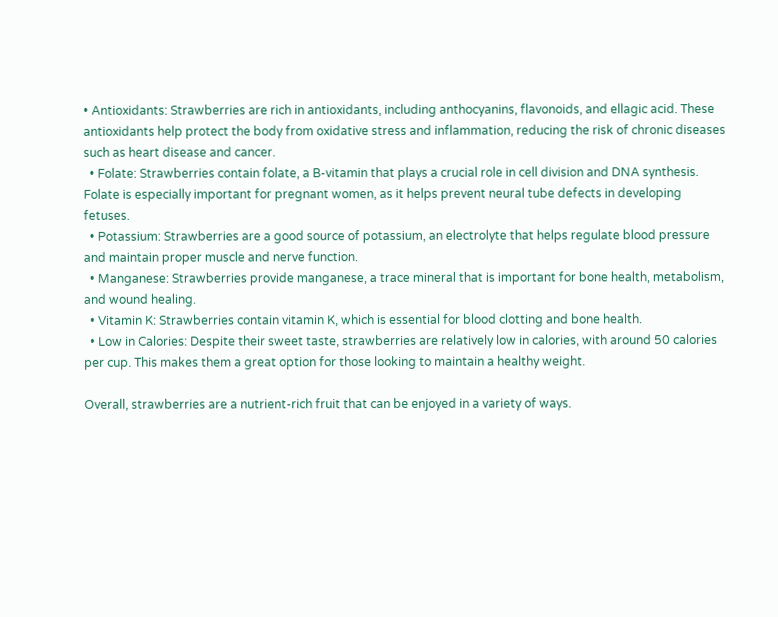• Antioxidants: Strawberries are rich in antioxidants, including anthocyanins, flavonoids, and ellagic acid. These antioxidants help protect the body from oxidative stress and inflammation, reducing the risk of chronic diseases such as heart disease and cancer.
  • Folate: Strawberries contain folate, a B-vitamin that plays a crucial role in cell division and DNA synthesis. Folate is especially important for pregnant women, as it helps prevent neural tube defects in developing fetuses.
  • Potassium: Strawberries are a good source of potassium, an electrolyte that helps regulate blood pressure and maintain proper muscle and nerve function.
  • Manganese: Strawberries provide manganese, a trace mineral that is important for bone health, metabolism, and wound healing.
  • Vitamin K: Strawberries contain vitamin K, which is essential for blood clotting and bone health.
  • Low in Calories: Despite their sweet taste, strawberries are relatively low in calories, with around 50 calories per cup. This makes them a great option for those looking to maintain a healthy weight.

Overall, strawberries are a nutrient-rich fruit that can be enjoyed in a variety of ways.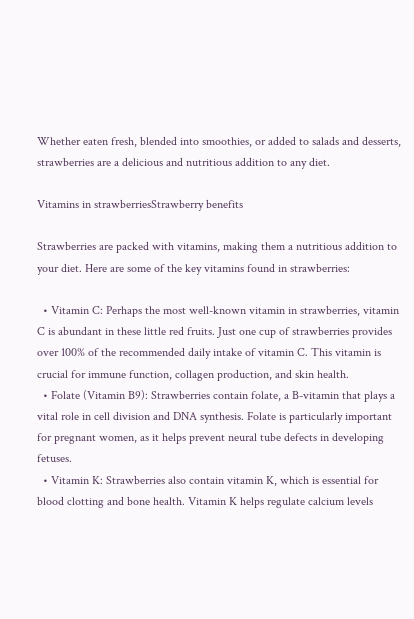Whether eaten fresh, blended into smoothies, or added to salads and desserts, strawberries are a delicious and nutritious addition to any diet.

Vitamins in strawberriesStrawberry benefits

Strawberries are packed with vitamins, making them a nutritious addition to your diet. Here are some of the key vitamins found in strawberries:

  • Vitamin C: Perhaps the most well-known vitamin in strawberries, vitamin C is abundant in these little red fruits. Just one cup of strawberries provides over 100% of the recommended daily intake of vitamin C. This vitamin is crucial for immune function, collagen production, and skin health.
  • Folate (Vitamin B9): Strawberries contain folate, a B-vitamin that plays a vital role in cell division and DNA synthesis. Folate is particularly important for pregnant women, as it helps prevent neural tube defects in developing fetuses.
  • Vitamin K: Strawberries also contain vitamin K, which is essential for blood clotting and bone health. Vitamin K helps regulate calcium levels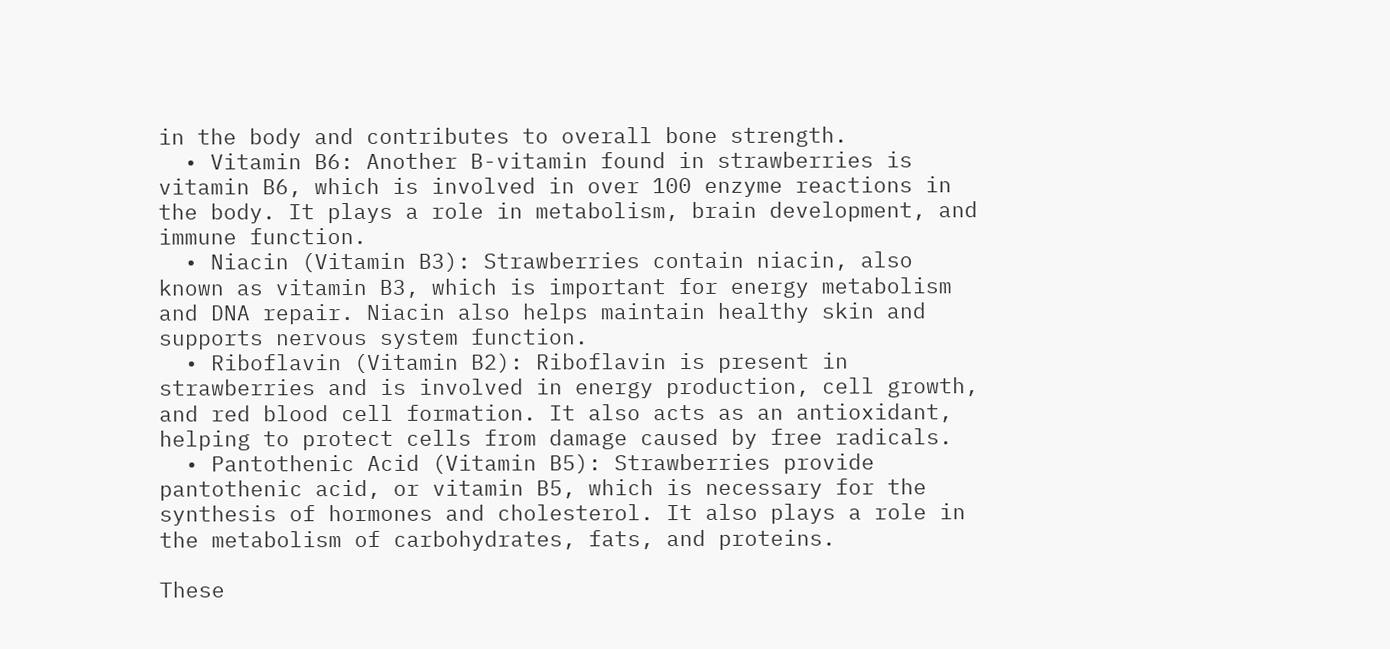in the body and contributes to overall bone strength.
  • Vitamin B6: Another B-vitamin found in strawberries is vitamin B6, which is involved in over 100 enzyme reactions in the body. It plays a role in metabolism, brain development, and immune function.
  • Niacin (Vitamin B3): Strawberries contain niacin, also known as vitamin B3, which is important for energy metabolism and DNA repair. Niacin also helps maintain healthy skin and supports nervous system function.
  • Riboflavin (Vitamin B2): Riboflavin is present in strawberries and is involved in energy production, cell growth, and red blood cell formation. It also acts as an antioxidant, helping to protect cells from damage caused by free radicals.
  • Pantothenic Acid (Vitamin B5): Strawberries provide pantothenic acid, or vitamin B5, which is necessary for the synthesis of hormones and cholesterol. It also plays a role in the metabolism of carbohydrates, fats, and proteins.

These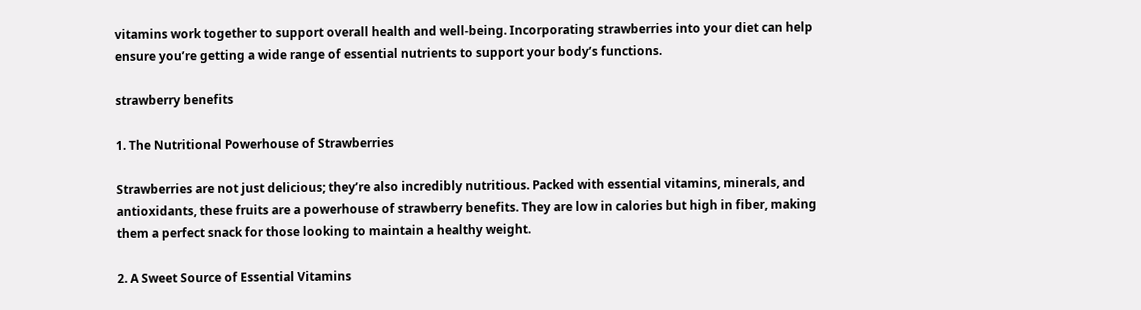vitamins work together to support overall health and well-being. Incorporating strawberries into your diet can help ensure you’re getting a wide range of essential nutrients to support your body’s functions.

strawberry benefits

1. The Nutritional Powerhouse of Strawberries

Strawberries are not just delicious; they’re also incredibly nutritious. Packed with essential vitamins, minerals, and antioxidants, these fruits are a powerhouse of strawberry benefits. They are low in calories but high in fiber, making them a perfect snack for those looking to maintain a healthy weight.

2. A Sweet Source of Essential Vitamins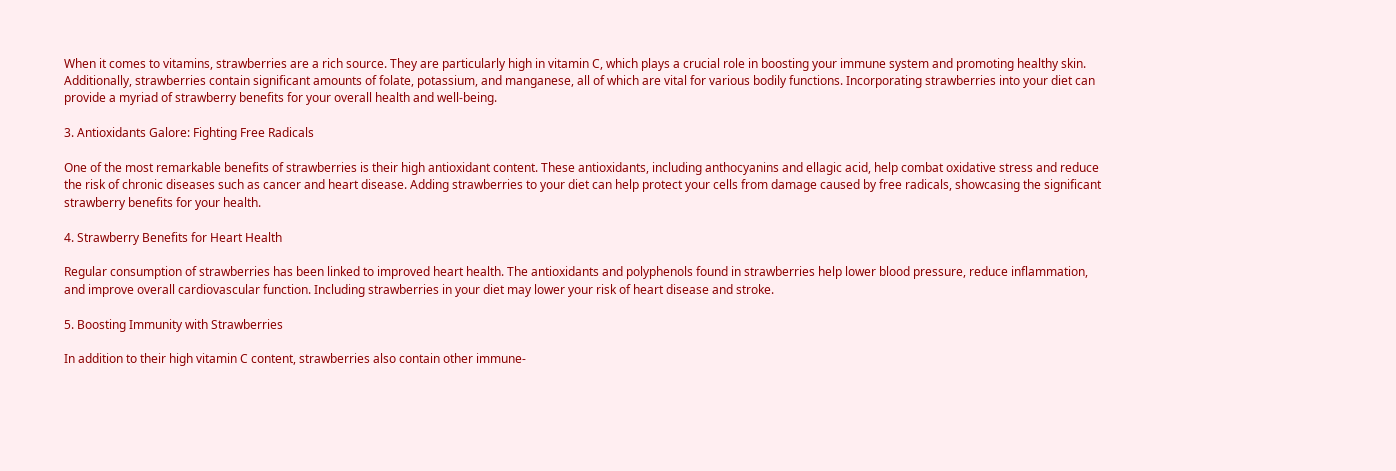When it comes to vitamins, strawberries are a rich source. They are particularly high in vitamin C, which plays a crucial role in boosting your immune system and promoting healthy skin. Additionally, strawberries contain significant amounts of folate, potassium, and manganese, all of which are vital for various bodily functions. Incorporating strawberries into your diet can provide a myriad of strawberry benefits for your overall health and well-being.

3. Antioxidants Galore: Fighting Free Radicals

One of the most remarkable benefits of strawberries is their high antioxidant content. These antioxidants, including anthocyanins and ellagic acid, help combat oxidative stress and reduce the risk of chronic diseases such as cancer and heart disease. Adding strawberries to your diet can help protect your cells from damage caused by free radicals, showcasing the significant strawberry benefits for your health.

4. Strawberry Benefits for Heart Health

Regular consumption of strawberries has been linked to improved heart health. The antioxidants and polyphenols found in strawberries help lower blood pressure, reduce inflammation, and improve overall cardiovascular function. Including strawberries in your diet may lower your risk of heart disease and stroke.

5. Boosting Immunity with Strawberries

In addition to their high vitamin C content, strawberries also contain other immune-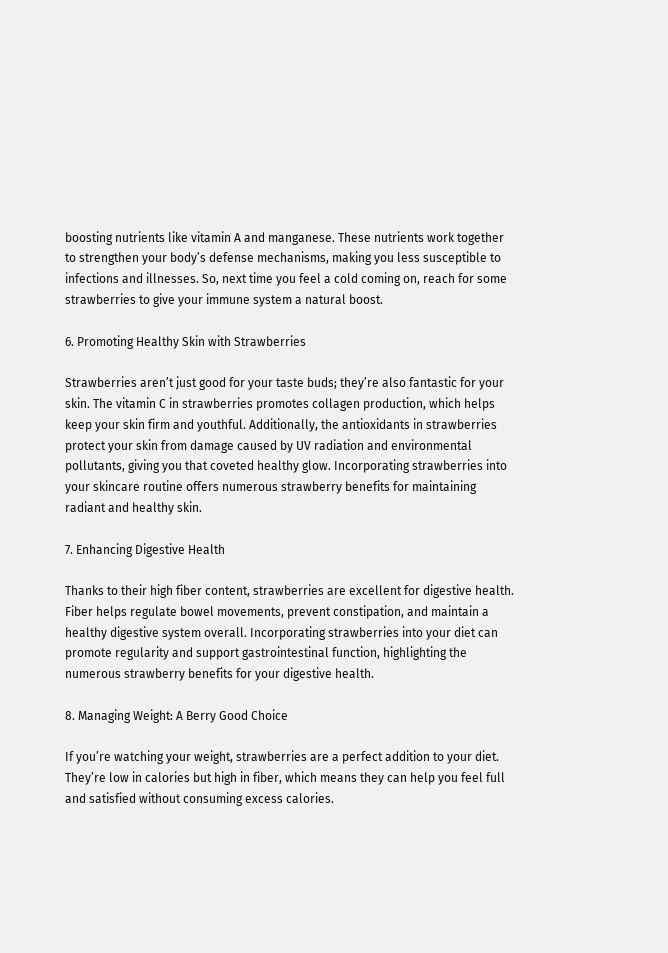boosting nutrients like vitamin A and manganese. These nutrients work together to strengthen your body’s defense mechanisms, making you less susceptible to infections and illnesses. So, next time you feel a cold coming on, reach for some strawberries to give your immune system a natural boost.

6. Promoting Healthy Skin with Strawberries

Strawberries aren’t just good for your taste buds; they’re also fantastic for your skin. The vitamin C in strawberries promotes collagen production, which helps keep your skin firm and youthful. Additionally, the antioxidants in strawberries protect your skin from damage caused by UV radiation and environmental pollutants, giving you that coveted healthy glow. Incorporating strawberries into your skincare routine offers numerous strawberry benefits for maintaining radiant and healthy skin.

7. Enhancing Digestive Health

Thanks to their high fiber content, strawberries are excellent for digestive health. Fiber helps regulate bowel movements, prevent constipation, and maintain a healthy digestive system overall. Incorporating strawberries into your diet can promote regularity and support gastrointestinal function, highlighting the numerous strawberry benefits for your digestive health.

8. Managing Weight: A Berry Good Choice

If you’re watching your weight, strawberries are a perfect addition to your diet. They’re low in calories but high in fiber, which means they can help you feel full and satisfied without consuming excess calories.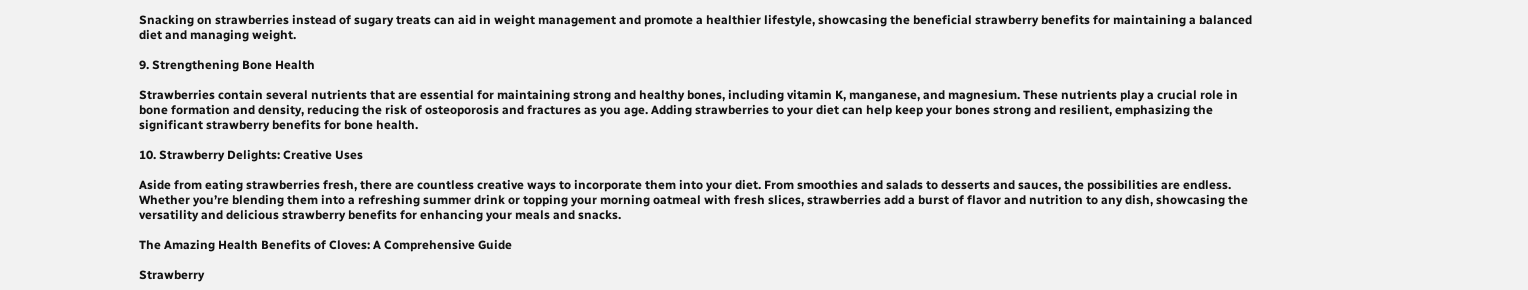Snacking on strawberries instead of sugary treats can aid in weight management and promote a healthier lifestyle, showcasing the beneficial strawberry benefits for maintaining a balanced diet and managing weight.

9. Strengthening Bone Health

Strawberries contain several nutrients that are essential for maintaining strong and healthy bones, including vitamin K, manganese, and magnesium. These nutrients play a crucial role in bone formation and density, reducing the risk of osteoporosis and fractures as you age. Adding strawberries to your diet can help keep your bones strong and resilient, emphasizing the significant strawberry benefits for bone health.

10. Strawberry Delights: Creative Uses

Aside from eating strawberries fresh, there are countless creative ways to incorporate them into your diet. From smoothies and salads to desserts and sauces, the possibilities are endless. Whether you’re blending them into a refreshing summer drink or topping your morning oatmeal with fresh slices, strawberries add a burst of flavor and nutrition to any dish, showcasing the versatility and delicious strawberry benefits for enhancing your meals and snacks.

The Amazing Health Benefits of Cloves: A Comprehensive Guide

Strawberry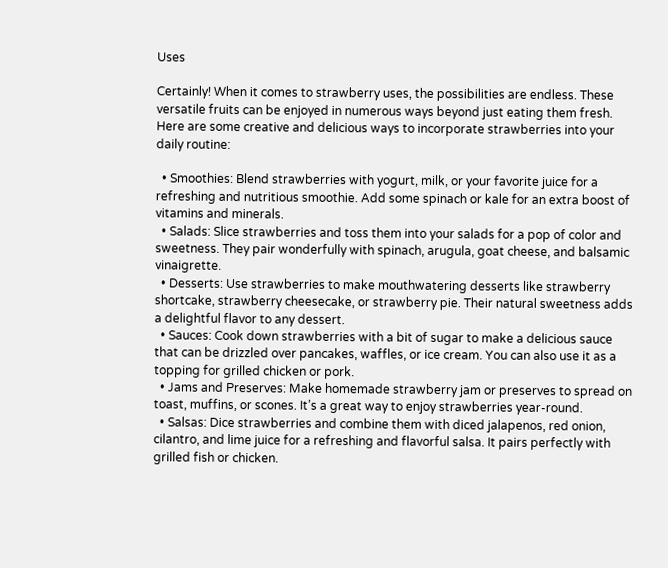Uses

Certainly! When it comes to strawberry uses, the possibilities are endless. These versatile fruits can be enjoyed in numerous ways beyond just eating them fresh. Here are some creative and delicious ways to incorporate strawberries into your daily routine:

  • Smoothies: Blend strawberries with yogurt, milk, or your favorite juice for a refreshing and nutritious smoothie. Add some spinach or kale for an extra boost of vitamins and minerals.
  • Salads: Slice strawberries and toss them into your salads for a pop of color and sweetness. They pair wonderfully with spinach, arugula, goat cheese, and balsamic vinaigrette.
  • Desserts: Use strawberries to make mouthwatering desserts like strawberry shortcake, strawberry cheesecake, or strawberry pie. Their natural sweetness adds a delightful flavor to any dessert.
  • Sauces: Cook down strawberries with a bit of sugar to make a delicious sauce that can be drizzled over pancakes, waffles, or ice cream. You can also use it as a topping for grilled chicken or pork.
  • Jams and Preserves: Make homemade strawberry jam or preserves to spread on toast, muffins, or scones. It’s a great way to enjoy strawberries year-round.
  • Salsas: Dice strawberries and combine them with diced jalapenos, red onion, cilantro, and lime juice for a refreshing and flavorful salsa. It pairs perfectly with grilled fish or chicken.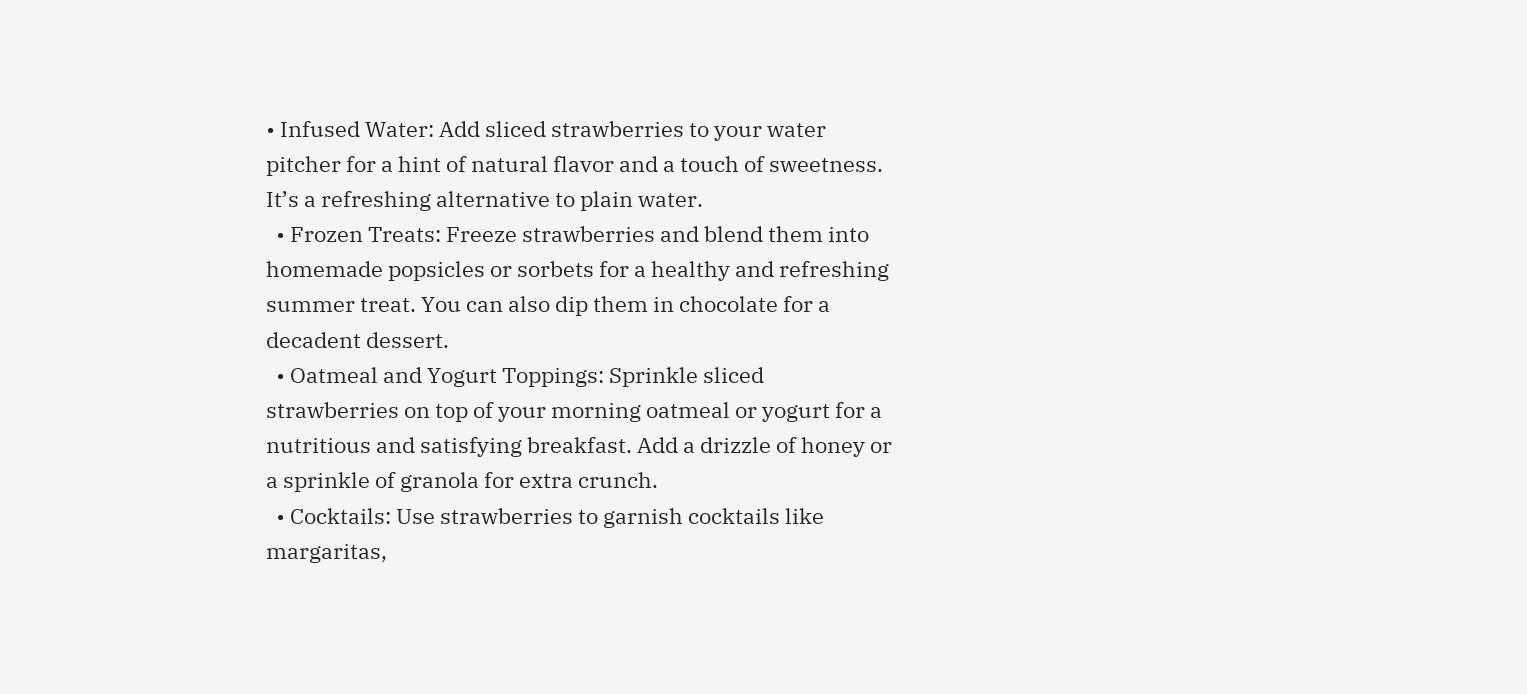• Infused Water: Add sliced strawberries to your water pitcher for a hint of natural flavor and a touch of sweetness. It’s a refreshing alternative to plain water.
  • Frozen Treats: Freeze strawberries and blend them into homemade popsicles or sorbets for a healthy and refreshing summer treat. You can also dip them in chocolate for a decadent dessert.
  • Oatmeal and Yogurt Toppings: Sprinkle sliced strawberries on top of your morning oatmeal or yogurt for a nutritious and satisfying breakfast. Add a drizzle of honey or a sprinkle of granola for extra crunch.
  • Cocktails: Use strawberries to garnish cocktails like margaritas,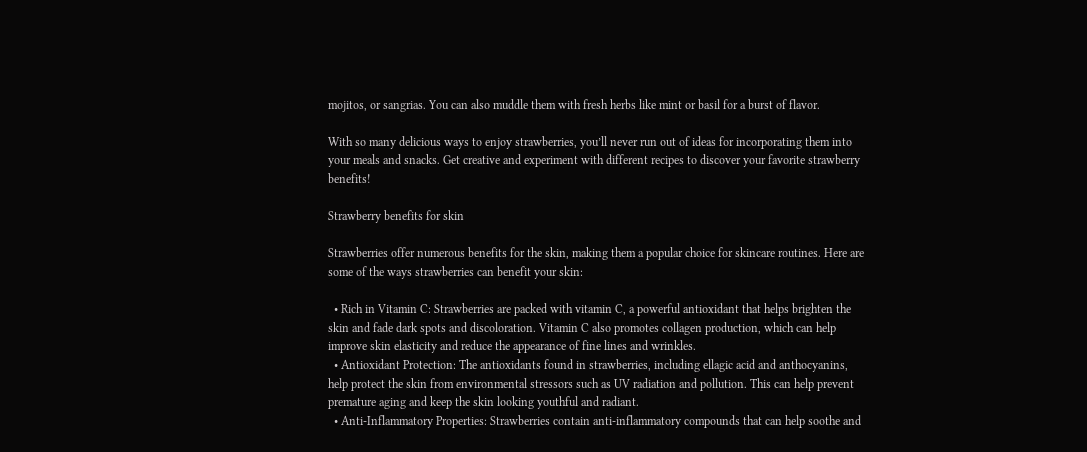mojitos, or sangrias. You can also muddle them with fresh herbs like mint or basil for a burst of flavor.

With so many delicious ways to enjoy strawberries, you’ll never run out of ideas for incorporating them into your meals and snacks. Get creative and experiment with different recipes to discover your favorite strawberry benefits!

Strawberry benefits for skin

Strawberries offer numerous benefits for the skin, making them a popular choice for skincare routines. Here are some of the ways strawberries can benefit your skin:

  • Rich in Vitamin C: Strawberries are packed with vitamin C, a powerful antioxidant that helps brighten the skin and fade dark spots and discoloration. Vitamin C also promotes collagen production, which can help improve skin elasticity and reduce the appearance of fine lines and wrinkles.
  • Antioxidant Protection: The antioxidants found in strawberries, including ellagic acid and anthocyanins, help protect the skin from environmental stressors such as UV radiation and pollution. This can help prevent premature aging and keep the skin looking youthful and radiant.
  • Anti-Inflammatory Properties: Strawberries contain anti-inflammatory compounds that can help soothe and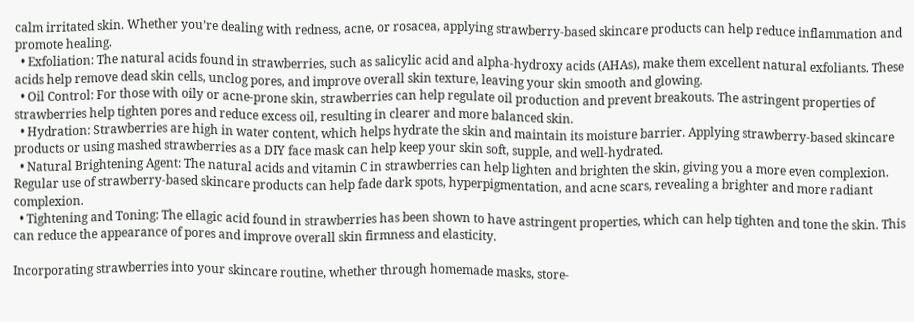calm irritated skin. Whether you’re dealing with redness, acne, or rosacea, applying strawberry-based skincare products can help reduce inflammation and promote healing.
  • Exfoliation: The natural acids found in strawberries, such as salicylic acid and alpha-hydroxy acids (AHAs), make them excellent natural exfoliants. These acids help remove dead skin cells, unclog pores, and improve overall skin texture, leaving your skin smooth and glowing.
  • Oil Control: For those with oily or acne-prone skin, strawberries can help regulate oil production and prevent breakouts. The astringent properties of strawberries help tighten pores and reduce excess oil, resulting in clearer and more balanced skin.
  • Hydration: Strawberries are high in water content, which helps hydrate the skin and maintain its moisture barrier. Applying strawberry-based skincare products or using mashed strawberries as a DIY face mask can help keep your skin soft, supple, and well-hydrated.
  • Natural Brightening Agent: The natural acids and vitamin C in strawberries can help lighten and brighten the skin, giving you a more even complexion. Regular use of strawberry-based skincare products can help fade dark spots, hyperpigmentation, and acne scars, revealing a brighter and more radiant complexion.
  • Tightening and Toning: The ellagic acid found in strawberries has been shown to have astringent properties, which can help tighten and tone the skin. This can reduce the appearance of pores and improve overall skin firmness and elasticity.

Incorporating strawberries into your skincare routine, whether through homemade masks, store-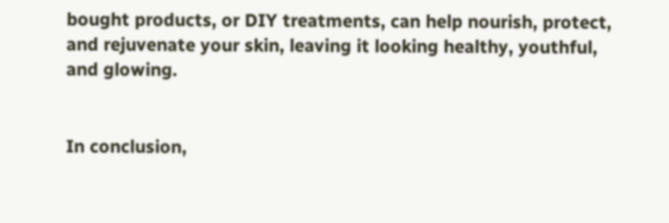bought products, or DIY treatments, can help nourish, protect, and rejuvenate your skin, leaving it looking healthy, youthful, and glowing.


In conclusion,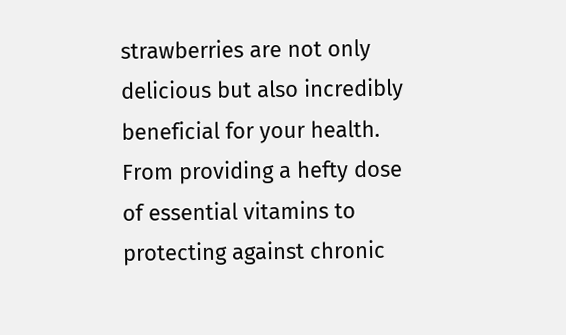strawberries are not only delicious but also incredibly beneficial for your health. From providing a hefty dose of essential vitamins to protecting against chronic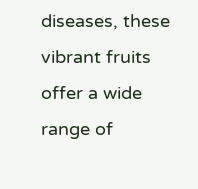diseases, these vibrant fruits offer a wide range of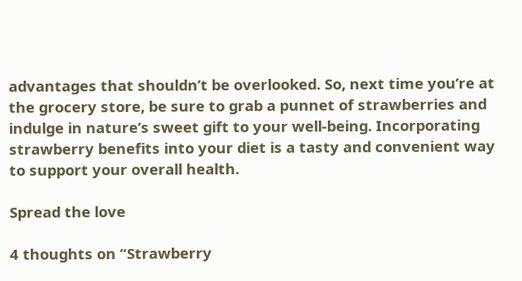advantages that shouldn’t be overlooked. So, next time you’re at the grocery store, be sure to grab a punnet of strawberries and indulge in nature’s sweet gift to your well-being. Incorporating strawberry benefits into your diet is a tasty and convenient way to support your overall health.

Spread the love

4 thoughts on “Strawberry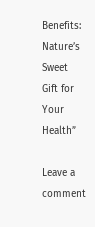Benefits: Nature’s Sweet Gift for Your Health”

Leave a comment